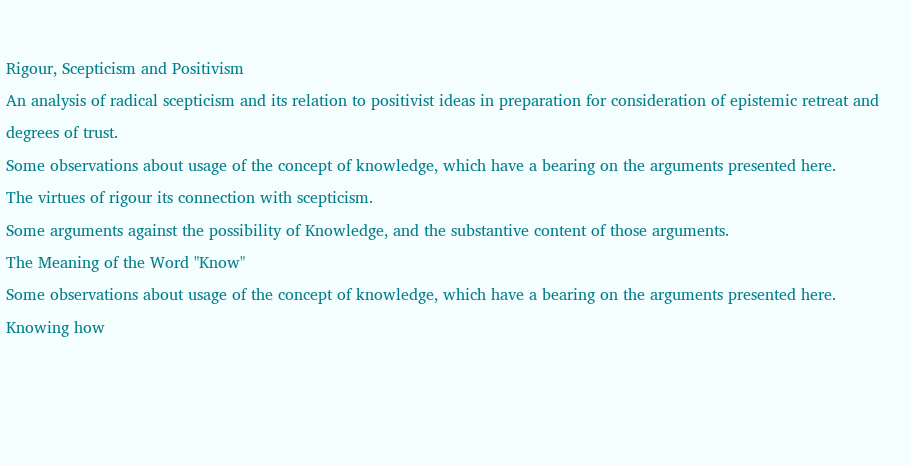Rigour, Scepticism and Positivism
An analysis of radical scepticism and its relation to positivist ideas in preparation for consideration of epistemic retreat and degrees of trust.
Some observations about usage of the concept of knowledge, which have a bearing on the arguments presented here.
The virtues of rigour its connection with scepticism.
Some arguments against the possibility of Knowledge, and the substantive content of those arguments.
The Meaning of the Word "Know"
Some observations about usage of the concept of knowledge, which have a bearing on the arguments presented here.
Knowing how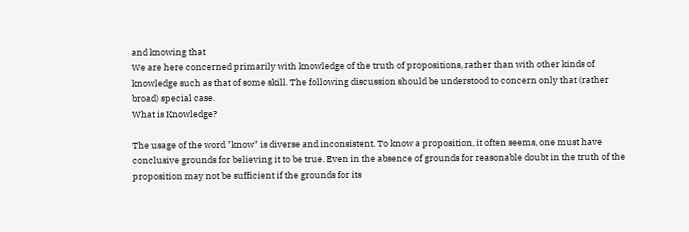and knowing that
We are here concerned primarily with knowledge of the truth of propositions, rather than with other kinds of knowledge such as that of some skill. The following discussion should be understood to concern only that (rather broad) special case.
What is Knowledge?

The usage of the word "know" is diverse and inconsistent. To know a proposition, it often seems, one must have conclusive grounds for believing it to be true. Even in the absence of grounds for reasonable doubt in the truth of the proposition may not be sufficient if the grounds for its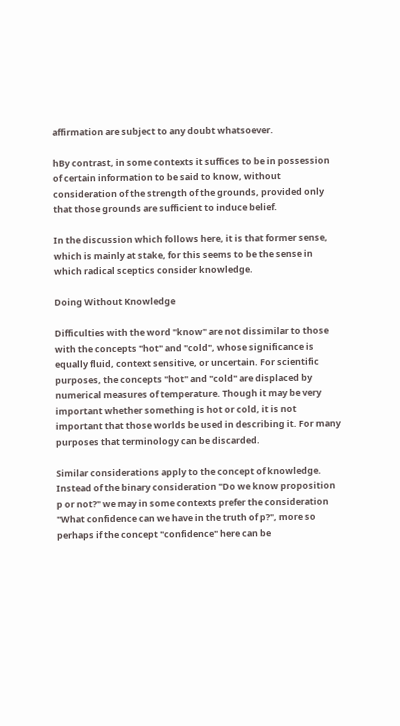affirmation are subject to any doubt whatsoever.

hBy contrast, in some contexts it suffices to be in possession of certain information to be said to know, without consideration of the strength of the grounds, provided only that those grounds are sufficient to induce belief.

In the discussion which follows here, it is that former sense, which is mainly at stake, for this seems to be the sense in which radical sceptics consider knowledge.

Doing Without Knowledge

Difficulties with the word "know" are not dissimilar to those with the concepts "hot" and "cold", whose significance is equally fluid, context sensitive, or uncertain. For scientific purposes, the concepts "hot" and "cold" are displaced by numerical measures of temperature. Though it may be very important whether something is hot or cold, it is not important that those worlds be used in describing it. For many purposes that terminology can be discarded.

Similar considerations apply to the concept of knowledge. Instead of the binary consideration "Do we know proposition p or not?" we may in some contexts prefer the consideration "What confidence can we have in the truth of p?", more so perhaps if the concept "confidence" here can be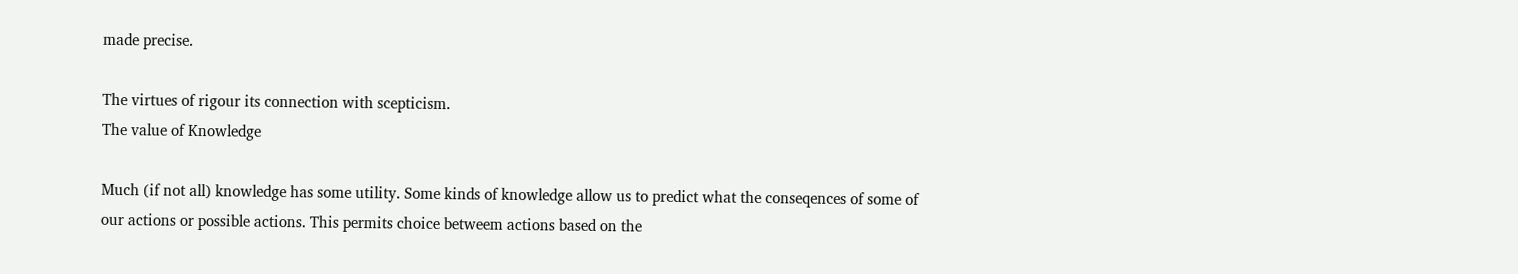made precise.

The virtues of rigour its connection with scepticism.
The value of Knowledge

Much (if not all) knowledge has some utility. Some kinds of knowledge allow us to predict what the conseqences of some of our actions or possible actions. This permits choice betweem actions based on the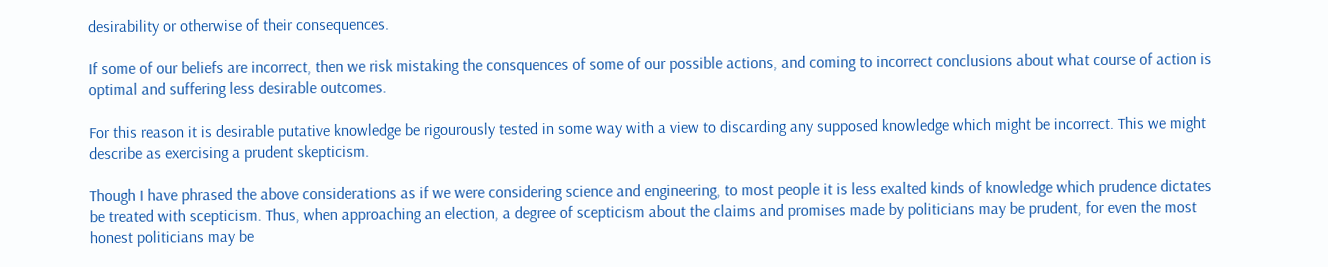desirability or otherwise of their consequences.

If some of our beliefs are incorrect, then we risk mistaking the consquences of some of our possible actions, and coming to incorrect conclusions about what course of action is optimal and suffering less desirable outcomes.

For this reason it is desirable putative knowledge be rigourously tested in some way with a view to discarding any supposed knowledge which might be incorrect. This we might describe as exercising a prudent skepticism.

Though I have phrased the above considerations as if we were considering science and engineering, to most people it is less exalted kinds of knowledge which prudence dictates be treated with scepticism. Thus, when approaching an election, a degree of scepticism about the claims and promises made by politicians may be prudent, for even the most honest politicians may be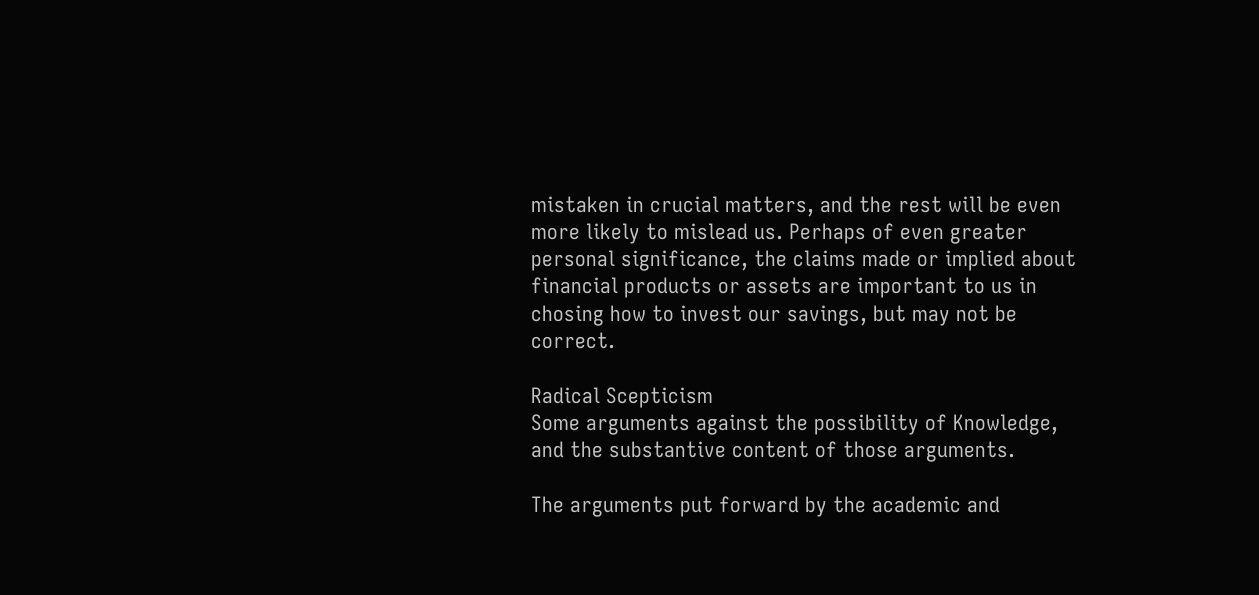mistaken in crucial matters, and the rest will be even more likely to mislead us. Perhaps of even greater personal significance, the claims made or implied about financial products or assets are important to us in chosing how to invest our savings, but may not be correct.

Radical Scepticism
Some arguments against the possibility of Knowledge, and the substantive content of those arguments.

The arguments put forward by the academic and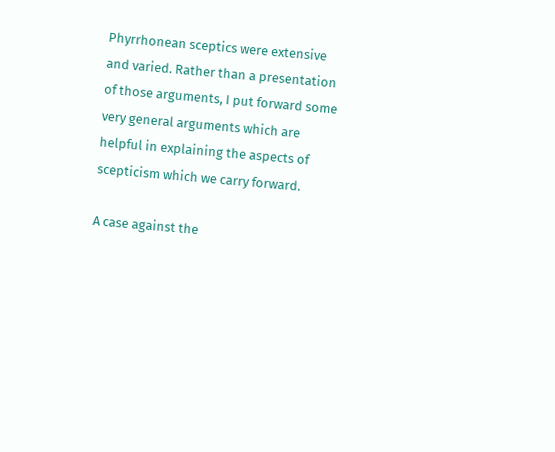Phyrrhonean sceptics were extensive and varied. Rather than a presentation of those arguments, I put forward some very general arguments which are helpful in explaining the aspects of scepticism which we carry forward.

A case against the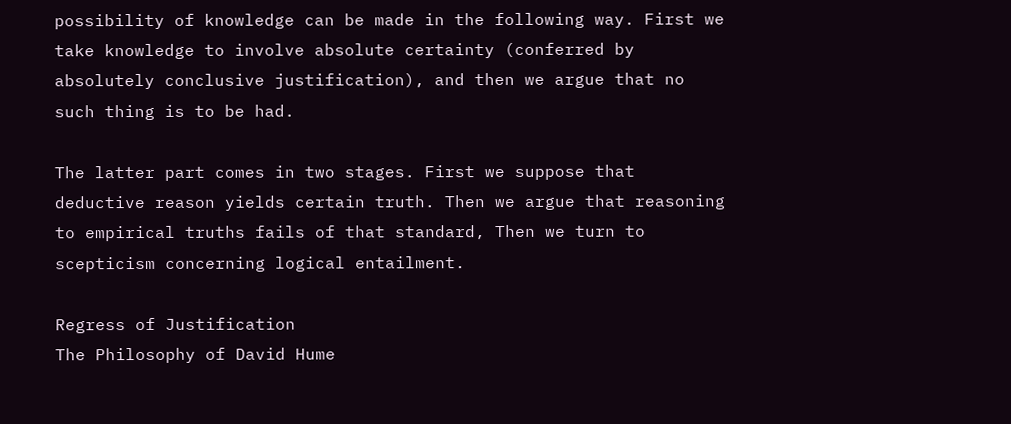possibility of knowledge can be made in the following way. First we take knowledge to involve absolute certainty (conferred by absolutely conclusive justification), and then we argue that no such thing is to be had.

The latter part comes in two stages. First we suppose that deductive reason yields certain truth. Then we argue that reasoning to empirical truths fails of that standard, Then we turn to scepticism concerning logical entailment.

Regress of Justification
The Philosophy of David Hume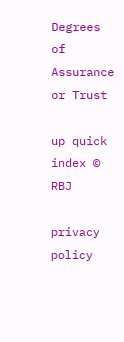Degrees of Assurance or Trust

up quick index © RBJ

privacy policy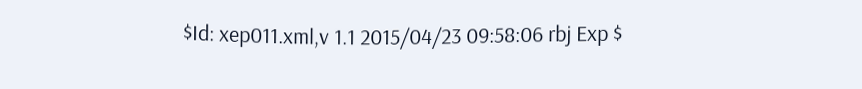$Id: xep011.xml,v 1.1 2015/04/23 09:58:06 rbj Exp $